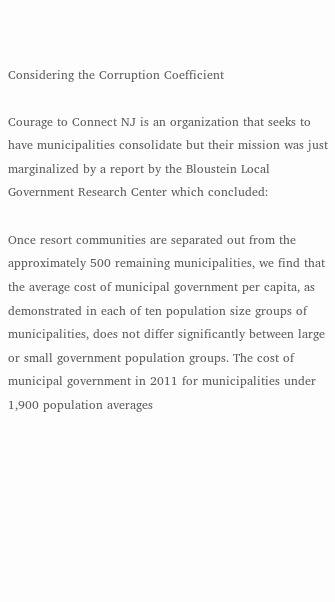Considering the Corruption Coefficient

Courage to Connect NJ is an organization that seeks to have municipalities consolidate but their mission was just marginalized by a report by the Bloustein Local Government Research Center which concluded:

Once resort communities are separated out from the approximately 500 remaining municipalities, we find that the average cost of municipal government per capita, as demonstrated in each of ten population size groups of municipalities, does not differ significantly between large or small government population groups. The cost of municipal government in 2011 for municipalities under 1,900 population averages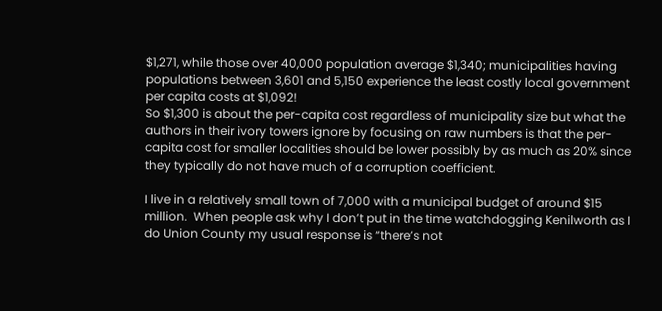$1,271, while those over 40,000 population average $1,340; municipalities having populations between 3,601 and 5,150 experience the least costly local government per capita costs at $1,092!
So $1,300 is about the per-capita cost regardless of municipality size but what the authors in their ivory towers ignore by focusing on raw numbers is that the per-capita cost for smaller localities should be lower possibly by as much as 20% since they typically do not have much of a corruption coefficient.

I live in a relatively small town of 7,000 with a municipal budget of around $15 million.  When people ask why I don’t put in the time watchdogging Kenilworth as I do Union County my usual response is “there’s not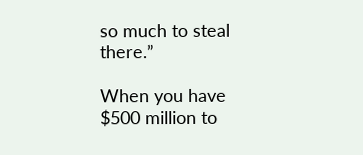so much to steal there.”

When you have $500 million to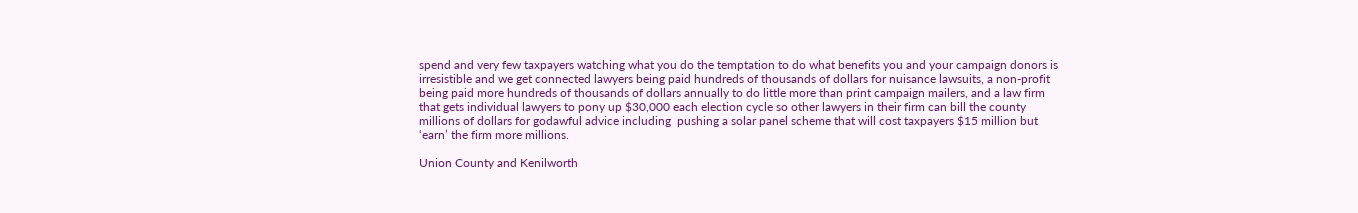spend and very few taxpayers watching what you do the temptation to do what benefits you and your campaign donors is irresistible and we get connected lawyers being paid hundreds of thousands of dollars for nuisance lawsuits, a non-profit being paid more hundreds of thousands of dollars annually to do little more than print campaign mailers, and a law firm that gets individual lawyers to pony up $30,000 each election cycle so other lawyers in their firm can bill the county millions of dollars for godawful advice including  pushing a solar panel scheme that will cost taxpayers $15 million but ‘earn’ the firm more millions.

Union County and Kenilworth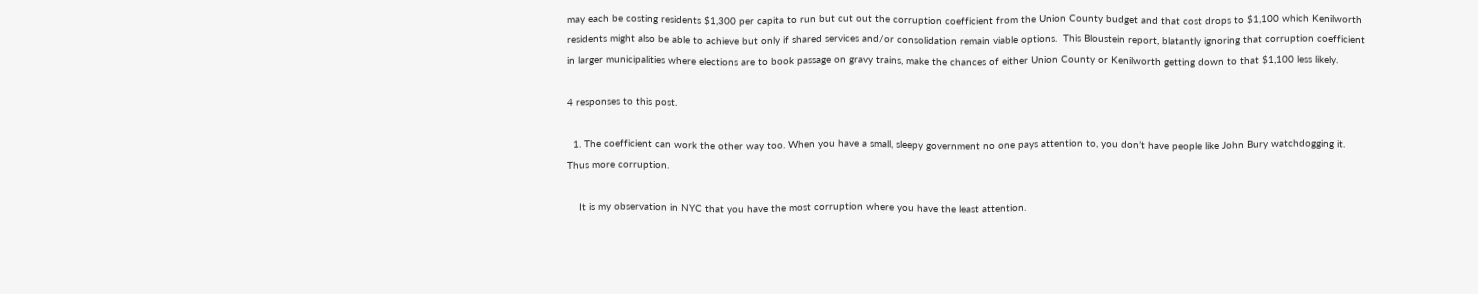may each be costing residents $1,300 per capita to run but cut out the corruption coefficient from the Union County budget and that cost drops to $1,100 which Kenilworth residents might also be able to achieve but only if shared services and/or consolidation remain viable options.  This Bloustein report, blatantly ignoring that corruption coefficient in larger municipalities where elections are to book passage on gravy trains, make the chances of either Union County or Kenilworth getting down to that $1,100 less likely.

4 responses to this post.

  1. The coefficient can work the other way too. When you have a small, sleepy government no one pays attention to, you don’t have people like John Bury watchdogging it. Thus more corruption.

    It is my observation in NYC that you have the most corruption where you have the least attention.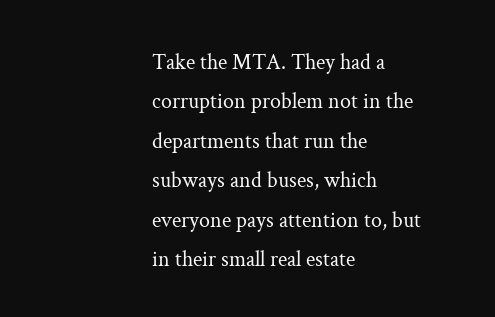Take the MTA. They had a corruption problem not in the departments that run the subways and buses, which everyone pays attention to, but in their small real estate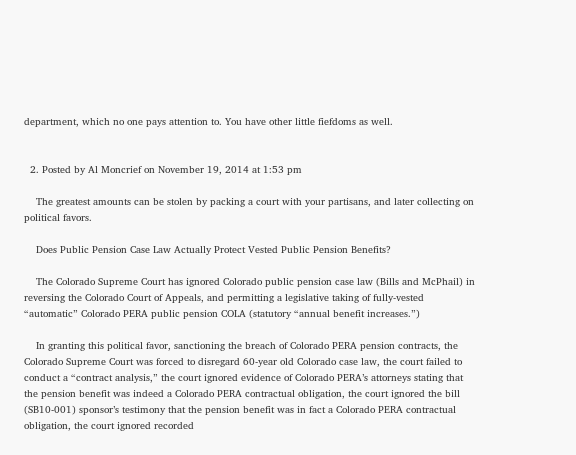department, which no one pays attention to. You have other little fiefdoms as well.


  2. Posted by Al Moncrief on November 19, 2014 at 1:53 pm

    The greatest amounts can be stolen by packing a court with your partisans, and later collecting on political favors.

    Does Public Pension Case Law Actually Protect Vested Public Pension Benefits?

    The Colorado Supreme Court has ignored Colorado public pension case law (Bills and McPhail) in reversing the Colorado Court of Appeals, and permitting a legislative taking of fully-vested “automatic” Colorado PERA public pension COLA (statutory “annual benefit increases.”)

    In granting this political favor, sanctioning the breach of Colorado PERA pension contracts, the Colorado Supreme Court was forced to disregard 60-year old Colorado case law, the court failed to conduct a “contract analysis,” the court ignored evidence of Colorado PERA’s attorneys stating that the pension benefit was indeed a Colorado PERA contractual obligation, the court ignored the bill (SB10-001) sponsor’s testimony that the pension benefit was in fact a Colorado PERA contractual obligation, the court ignored recorded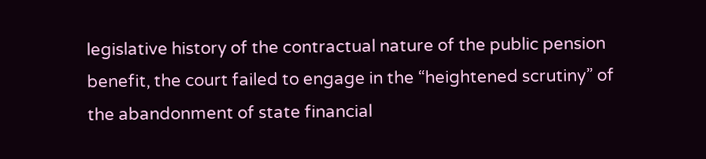legislative history of the contractual nature of the public pension benefit, the court failed to engage in the “heightened scrutiny” of the abandonment of state financial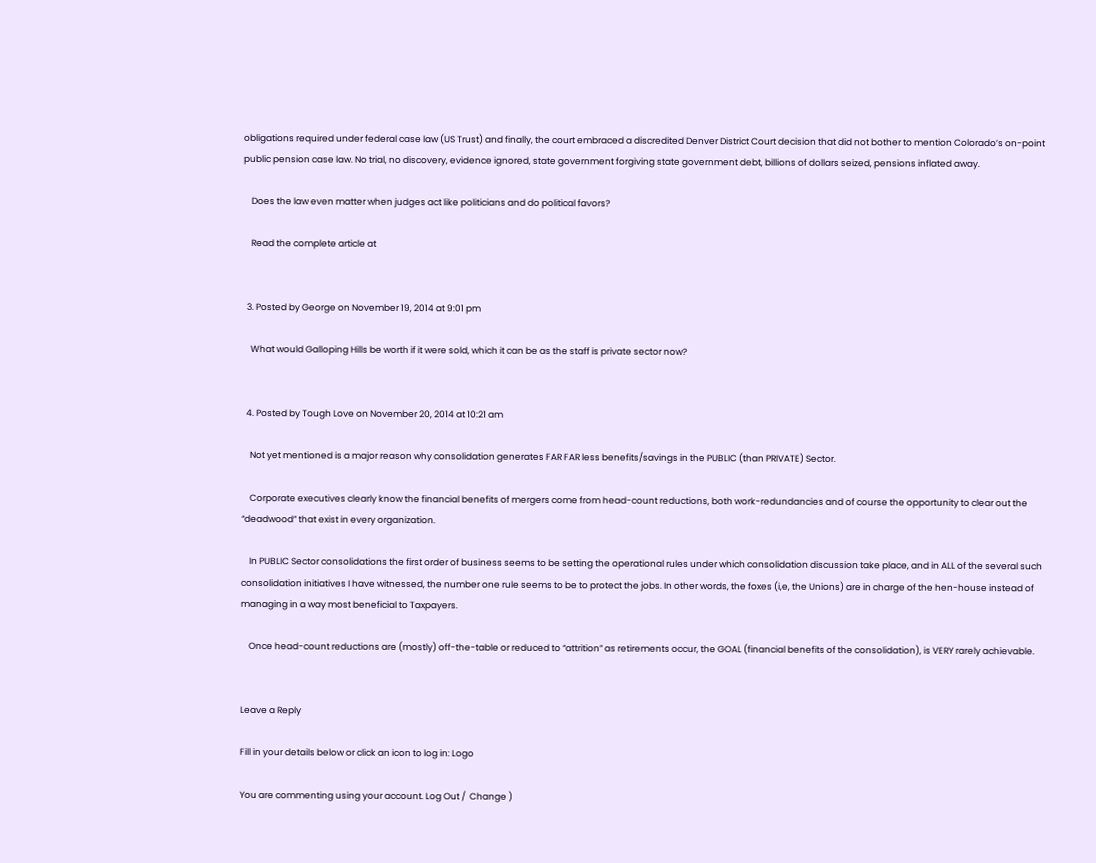obligations required under federal case law (US Trust) and finally, the court embraced a discredited Denver District Court decision that did not bother to mention Colorado’s on-point public pension case law. No trial, no discovery, evidence ignored, state government forgiving state government debt, billions of dollars seized, pensions inflated away.

    Does the law even matter when judges act like politicians and do political favors?

    Read the complete article at


  3. Posted by George on November 19, 2014 at 9:01 pm

    What would Galloping Hills be worth if it were sold, which it can be as the staff is private sector now?


  4. Posted by Tough Love on November 20, 2014 at 10:21 am

    Not yet mentioned is a major reason why consolidation generates FAR FAR less benefits/savings in the PUBLIC (than PRIVATE) Sector.

    Corporate executives clearly know the financial benefits of mergers come from head-count reductions, both work-redundancies and of course the opportunity to clear out the “deadwood” that exist in every organization.

    In PUBLIC Sector consolidations the first order of business seems to be setting the operational rules under which consolidation discussion take place, and in ALL of the several such consolidation initiatives I have witnessed, the number one rule seems to be to protect the jobs. In other words, the foxes (i,e, the Unions) are in charge of the hen-house instead of managing in a way most beneficial to Taxpayers.

    Once head-count reductions are (mostly) off-the-table or reduced to “attrition” as retirements occur, the GOAL (financial benefits of the consolidation), is VERY rarely achievable.


Leave a Reply

Fill in your details below or click an icon to log in: Logo

You are commenting using your account. Log Out /  Change )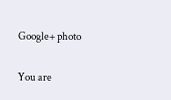Google+ photo

You are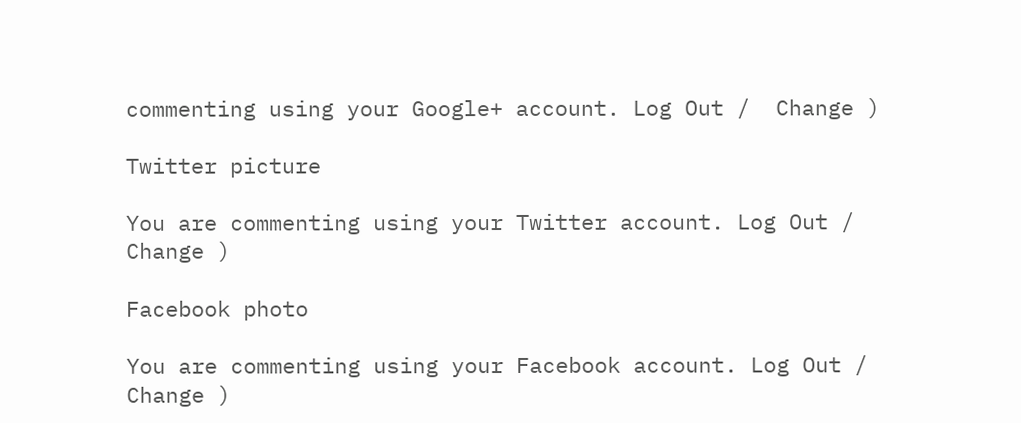commenting using your Google+ account. Log Out /  Change )

Twitter picture

You are commenting using your Twitter account. Log Out /  Change )

Facebook photo

You are commenting using your Facebook account. Log Out /  Change )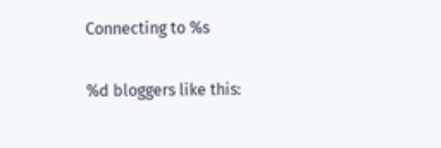Connecting to %s

%d bloggers like this: